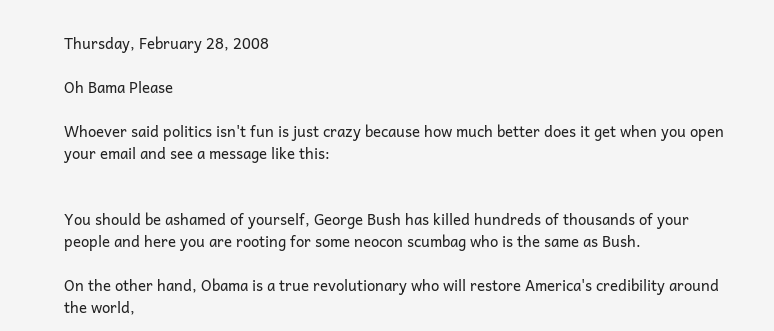Thursday, February 28, 2008

Oh Bama Please

Whoever said politics isn't fun is just crazy because how much better does it get when you open your email and see a message like this:


You should be ashamed of yourself, George Bush has killed hundreds of thousands of your people and here you are rooting for some neocon scumbag who is the same as Bush.

On the other hand, Obama is a true revolutionary who will restore America's credibility around the world,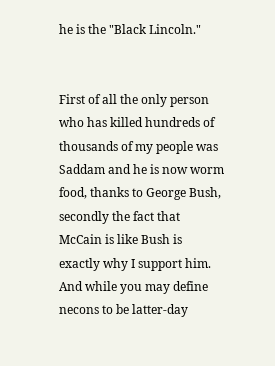he is the "Black Lincoln."


First of all the only person who has killed hundreds of thousands of my people was Saddam and he is now worm food, thanks to George Bush, secondly the fact that McCain is like Bush is exactly why I support him. And while you may define necons to be latter-day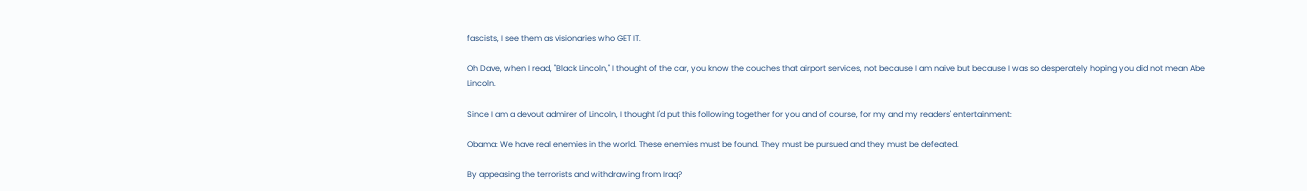fascists, I see them as visionaries who GET IT.

Oh Dave, when I read, "Black Lincoln," I thought of the car, you know the couches that airport services, not because I am naive but because I was so desperately hoping you did not mean Abe Lincoln.

Since I am a devout admirer of Lincoln, I thought I'd put this following together for you and of course, for my and my readers' entertainment:

Obama: We have real enemies in the world. These enemies must be found. They must be pursued and they must be defeated.

By appeasing the terrorists and withdrawing from Iraq?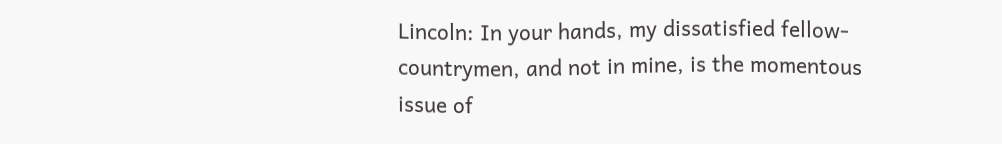Lincoln: In your hands, my dissatisfied fellow-countrymen, and not in mine, is the momentous issue of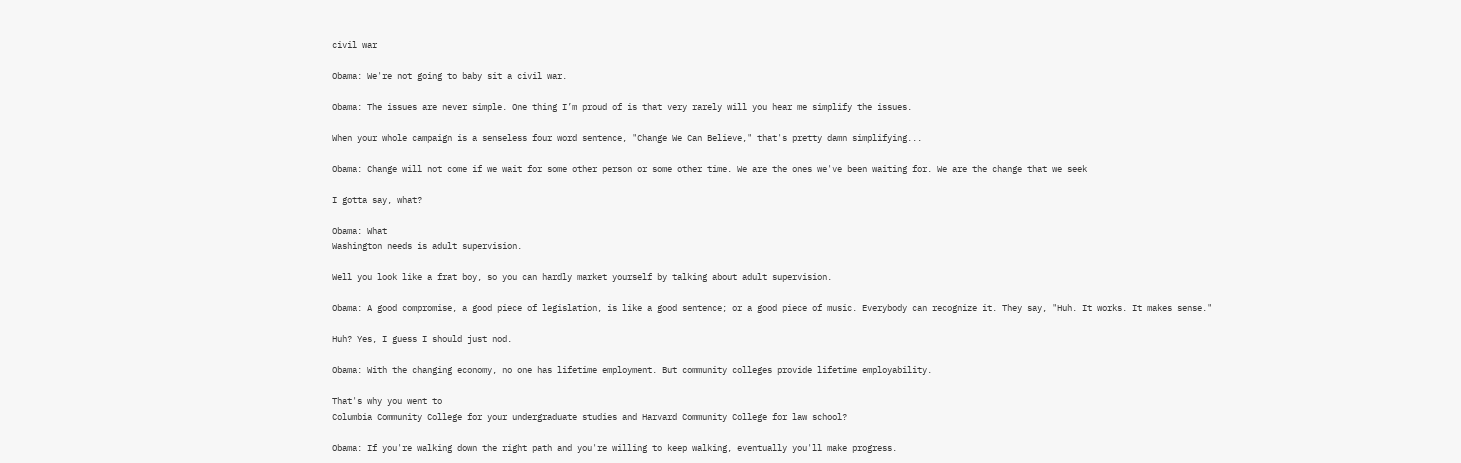civil war

Obama: We're not going to baby sit a civil war.

Obama: The issues are never simple. One thing I’m proud of is that very rarely will you hear me simplify the issues.

When your whole campaign is a senseless four word sentence, "Change We Can Believe," that's pretty damn simplifying...

Obama: Change will not come if we wait for some other person or some other time. We are the ones we've been waiting for. We are the change that we seek

I gotta say, what?

Obama: What
Washington needs is adult supervision.

Well you look like a frat boy, so you can hardly market yourself by talking about adult supervision.

Obama: A good compromise, a good piece of legislation, is like a good sentence; or a good piece of music. Everybody can recognize it. They say, "Huh. It works. It makes sense."

Huh? Yes, I guess I should just nod.

Obama: With the changing economy, no one has lifetime employment. But community colleges provide lifetime employability.

That's why you went to
Columbia Community College for your undergraduate studies and Harvard Community College for law school?

Obama: If you're walking down the right path and you're willing to keep walking, eventually you'll make progress.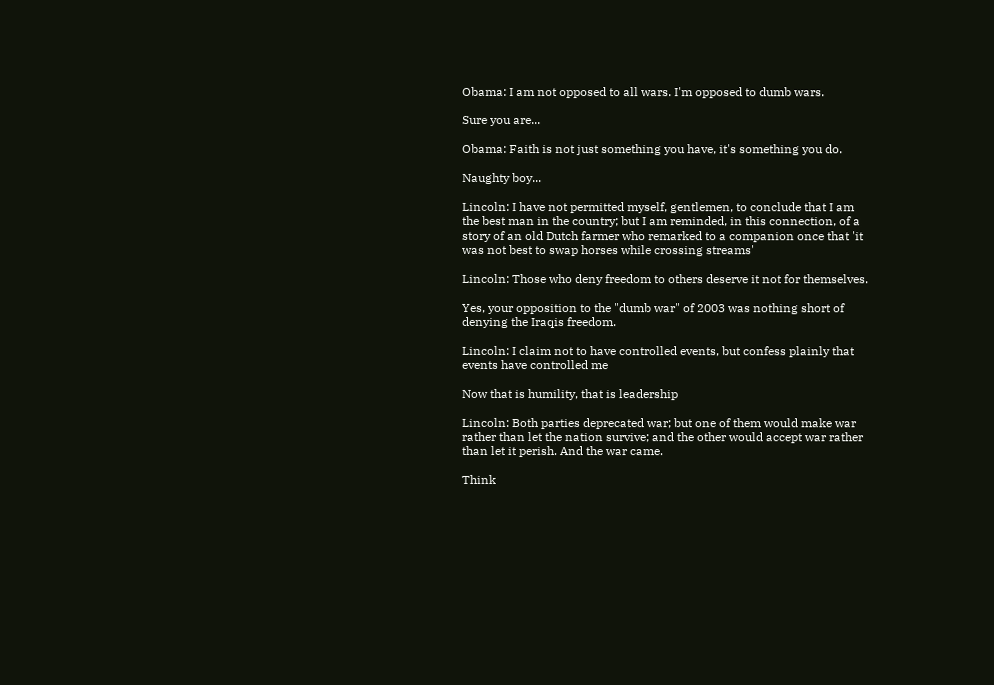Obama: I am not opposed to all wars. I'm opposed to dumb wars.

Sure you are...

Obama: Faith is not just something you have, it's something you do.

Naughty boy...

Lincoln: I have not permitted myself, gentlemen, to conclude that I am the best man in the country; but I am reminded, in this connection, of a story of an old Dutch farmer who remarked to a companion once that 'it was not best to swap horses while crossing streams'

Lincoln: Those who deny freedom to others deserve it not for themselves.

Yes, your opposition to the "dumb war" of 2003 was nothing short of denying the Iraqis freedom.

Lincoln: I claim not to have controlled events, but confess plainly that events have controlled me

Now that is humility, that is leadership

Lincoln: Both parties deprecated war; but one of them would make war rather than let the nation survive; and the other would accept war rather than let it perish. And the war came.

Think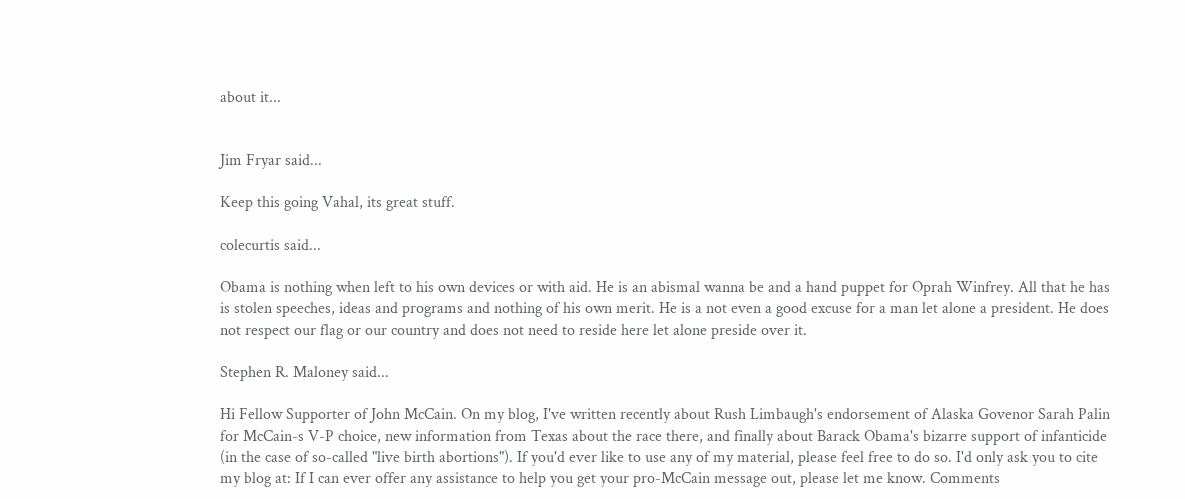about it...


Jim Fryar said...

Keep this going Vahal, its great stuff.

colecurtis said...

Obama is nothing when left to his own devices or with aid. He is an abismal wanna be and a hand puppet for Oprah Winfrey. All that he has is stolen speeches, ideas and programs and nothing of his own merit. He is a not even a good excuse for a man let alone a president. He does not respect our flag or our country and does not need to reside here let alone preside over it.

Stephen R. Maloney said...

Hi Fellow Supporter of John McCain. On my blog, I've written recently about Rush Limbaugh's endorsement of Alaska Govenor Sarah Palin for McCain-s V-P choice, new information from Texas about the race there, and finally about Barack Obama's bizarre support of infanticide (in the case of so-called "live birth abortions"). If you'd ever like to use any of my material, please feel free to do so. I'd only ask you to cite my blog at: If I can ever offer any assistance to help you get your pro-McCain message out, please let me know. Comments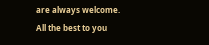are always welcome. All the best to you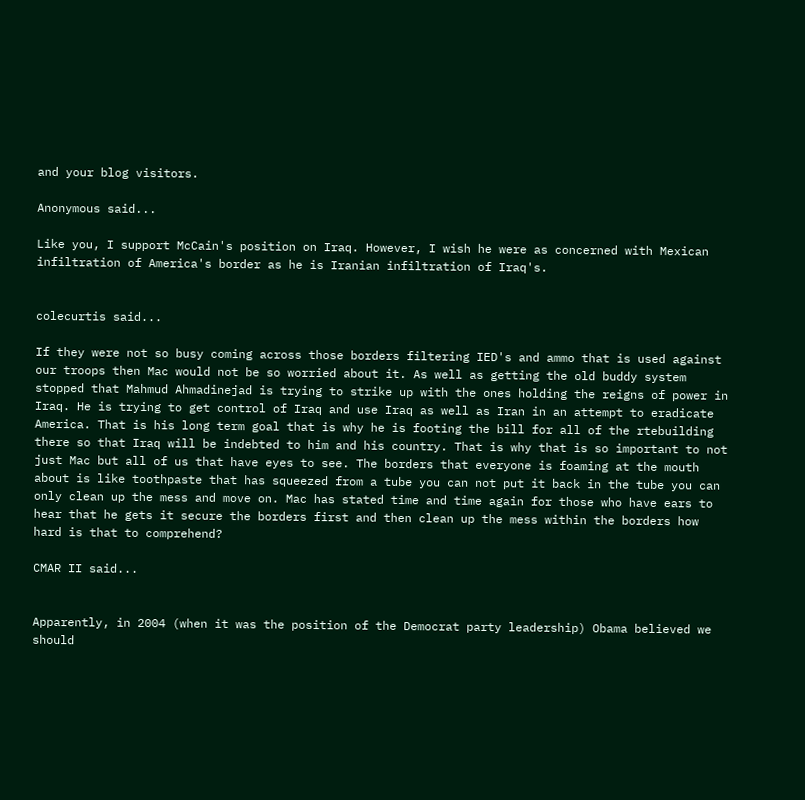and your blog visitors.

Anonymous said...

Like you, I support McCain's position on Iraq. However, I wish he were as concerned with Mexican infiltration of America's border as he is Iranian infiltration of Iraq's.


colecurtis said...

If they were not so busy coming across those borders filtering IED's and ammo that is used against our troops then Mac would not be so worried about it. As well as getting the old buddy system stopped that Mahmud Ahmadinejad is trying to strike up with the ones holding the reigns of power in Iraq. He is trying to get control of Iraq and use Iraq as well as Iran in an attempt to eradicate America. That is his long term goal that is why he is footing the bill for all of the rtebuilding there so that Iraq will be indebted to him and his country. That is why that is so important to not just Mac but all of us that have eyes to see. The borders that everyone is foaming at the mouth about is like toothpaste that has squeezed from a tube you can not put it back in the tube you can only clean up the mess and move on. Mac has stated time and time again for those who have ears to hear that he gets it secure the borders first and then clean up the mess within the borders how hard is that to comprehend?

CMAR II said...


Apparently, in 2004 (when it was the position of the Democrat party leadership) Obama believed we should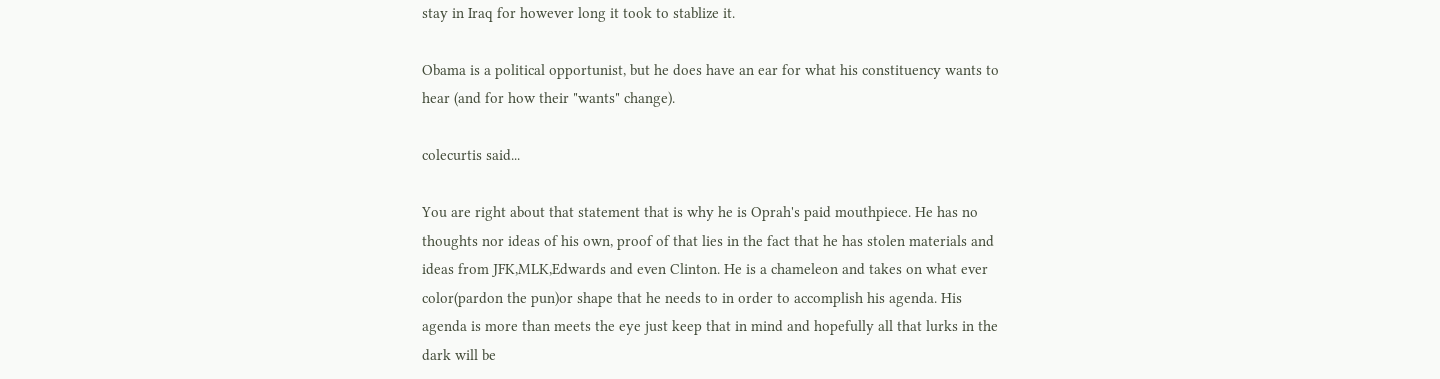stay in Iraq for however long it took to stablize it.

Obama is a political opportunist, but he does have an ear for what his constituency wants to hear (and for how their "wants" change).

colecurtis said...

You are right about that statement that is why he is Oprah's paid mouthpiece. He has no thoughts nor ideas of his own, proof of that lies in the fact that he has stolen materials and ideas from JFK,MLK,Edwards and even Clinton. He is a chameleon and takes on what ever color(pardon the pun)or shape that he needs to in order to accomplish his agenda. His agenda is more than meets the eye just keep that in mind and hopefully all that lurks in the dark will be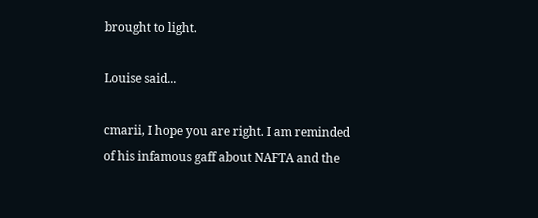brought to light.

Louise said...

cmarii, I hope you are right. I am reminded of his infamous gaff about NAFTA and the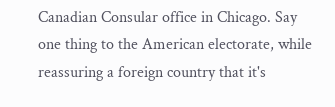Canadian Consular office in Chicago. Say one thing to the American electorate, while reassuring a foreign country that it's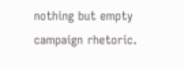nothing but empty campaign rhetoric.